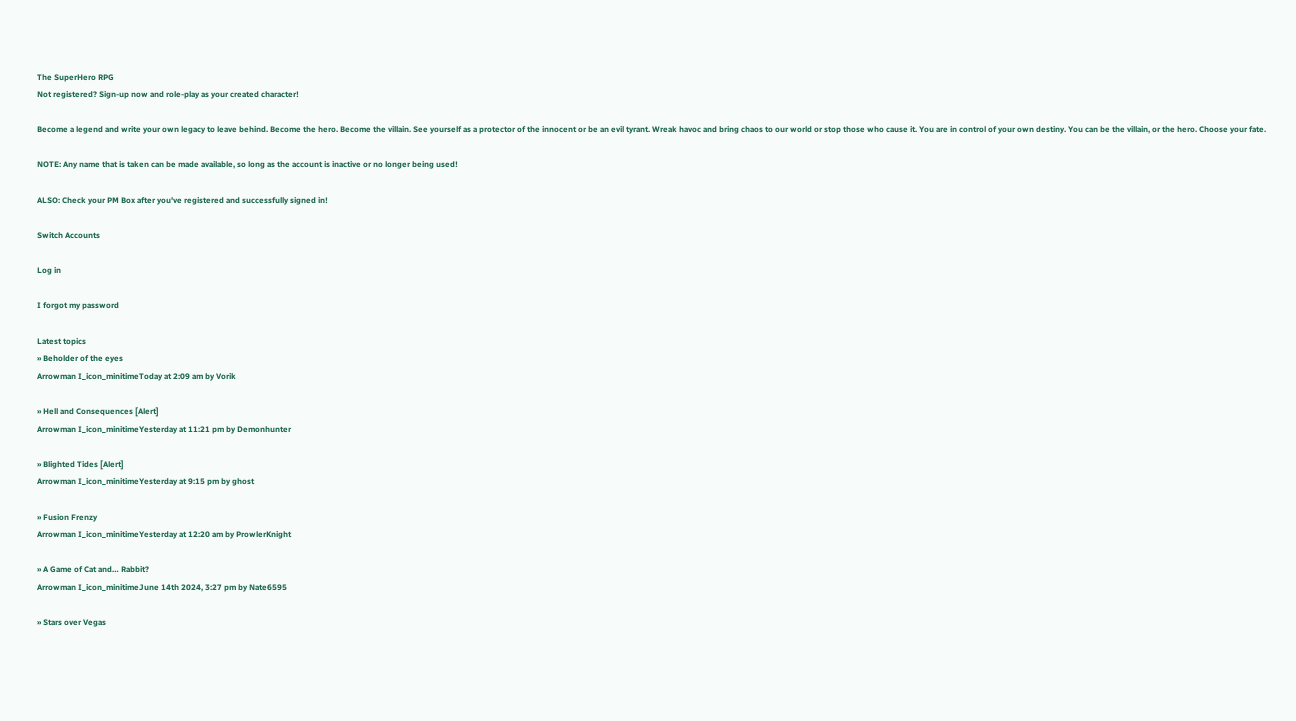The SuperHero RPG
Not registered? Sign-up now and role-play as your created character!

Become a legend and write your own legacy to leave behind. Become the hero. Become the villain. See yourself as a protector of the innocent or be an evil tyrant. Wreak havoc and bring chaos to our world or stop those who cause it. You are in control of your own destiny. You can be the villain, or the hero. Choose your fate.

NOTE: Any name that is taken can be made available, so long as the account is inactive or no longer being used!

ALSO: Check your PM Box after you've registered and successfully signed in!

Switch Accounts

Log in

I forgot my password

Latest topics
» Beholder of the eyes
Arrowman I_icon_minitimeToday at 2:09 am by Vorik

» Hell and Consequences [Alert]
Arrowman I_icon_minitimeYesterday at 11:21 pm by Demonhunter

» Blighted Tides [Alert]
Arrowman I_icon_minitimeYesterday at 9:15 pm by ghost

» Fusion Frenzy
Arrowman I_icon_minitimeYesterday at 12:20 am by ProwlerKnight

» A Game of Cat and… Rabbit?
Arrowman I_icon_minitimeJune 14th 2024, 3:27 pm by Nate6595

» Stars over Vegas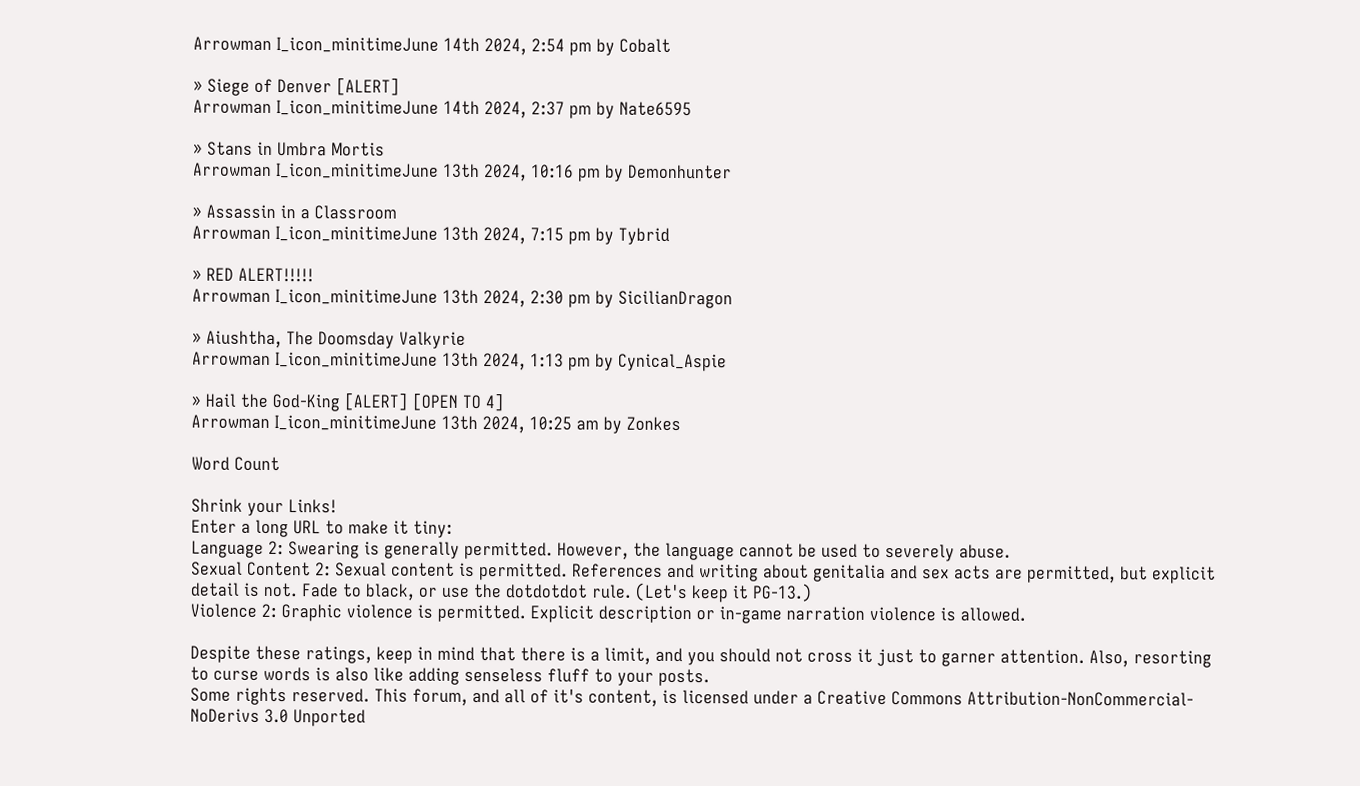Arrowman I_icon_minitimeJune 14th 2024, 2:54 pm by Cobalt

» Siege of Denver [ALERT]
Arrowman I_icon_minitimeJune 14th 2024, 2:37 pm by Nate6595

» Stans in Umbra Mortis
Arrowman I_icon_minitimeJune 13th 2024, 10:16 pm by Demonhunter

» Assassin in a Classroom
Arrowman I_icon_minitimeJune 13th 2024, 7:15 pm by Tybrid

» RED ALERT!!!!!
Arrowman I_icon_minitimeJune 13th 2024, 2:30 pm by SicilianDragon

» Aiushtha, The Doomsday Valkyrie
Arrowman I_icon_minitimeJune 13th 2024, 1:13 pm by Cynical_Aspie

» Hail the God-King [ALERT] [OPEN TO 4]
Arrowman I_icon_minitimeJune 13th 2024, 10:25 am by Zonkes

Word Count

Shrink your Links!
Enter a long URL to make it tiny:
Language 2: Swearing is generally permitted. However, the language cannot be used to severely abuse.
Sexual Content 2: Sexual content is permitted. References and writing about genitalia and sex acts are permitted, but explicit detail is not. Fade to black, or use the dotdotdot rule. (Let's keep it PG-13.)
Violence 2: Graphic violence is permitted. Explicit description or in-game narration violence is allowed.

Despite these ratings, keep in mind that there is a limit, and you should not cross it just to garner attention. Also, resorting to curse words is also like adding senseless fluff to your posts.
Some rights reserved. This forum, and all of it's content, is licensed under a Creative Commons Attribution-NonCommercial-NoDerivs 3.0 Unported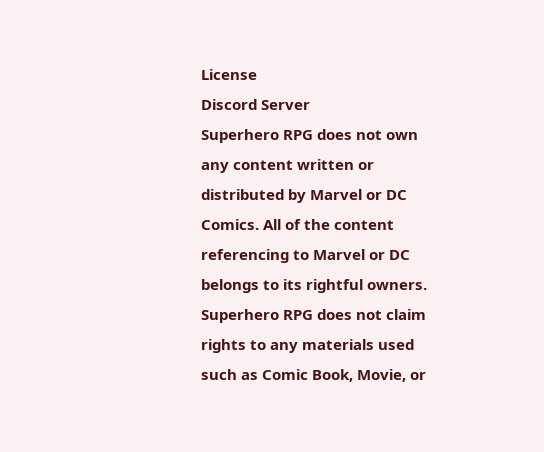License
Discord Server
Superhero RPG does not own any content written or distributed by Marvel or DC Comics. All of the content referencing to Marvel or DC belongs to its rightful owners. Superhero RPG does not claim rights to any materials used such as Comic Book, Movie, or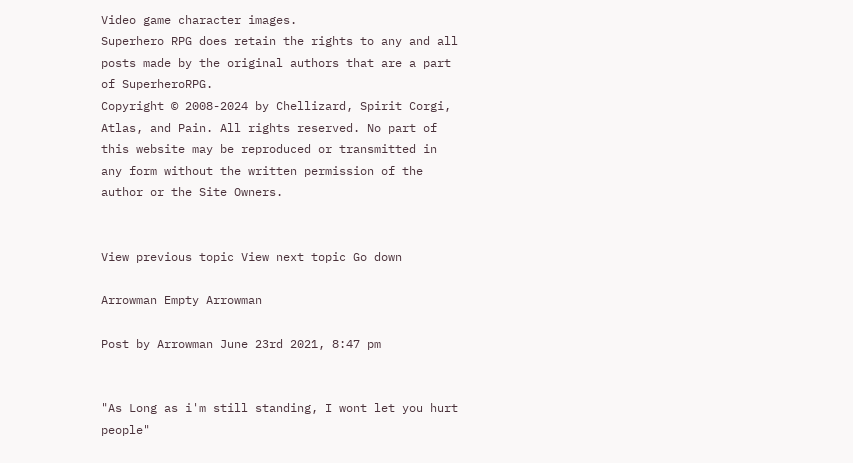Video game character images.
Superhero RPG does retain the rights to any and all posts made by the original authors that are a part of SuperheroRPG.
Copyright © 2008-2024 by Chellizard, Spirit Corgi, Atlas, and Pain. All rights reserved. No part of this website may be reproduced or transmitted in any form without the written permission of the author or the Site Owners.


View previous topic View next topic Go down

Arrowman Empty Arrowman

Post by Arrowman June 23rd 2021, 8:47 pm


"As Long as i'm still standing, I wont let you hurt people"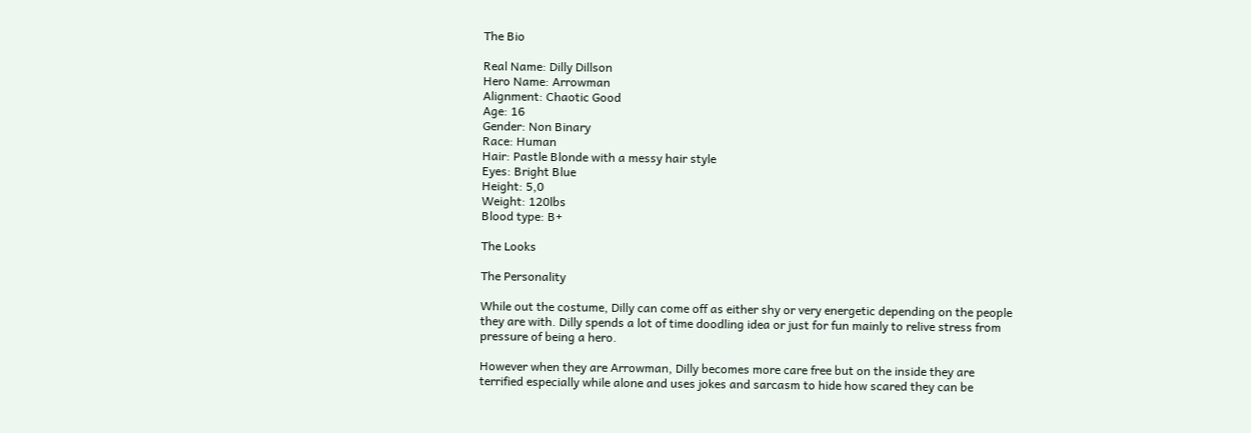The Bio

Real Name: Dilly Dillson
Hero Name: Arrowman
Alignment: Chaotic Good
Age: 16
Gender: Non Binary
Race: Human
Hair: Pastle Blonde with a messy hair style
Eyes: Bright Blue
Height: 5,0
Weight: 120lbs
Blood type: B+

The Looks

The Personality

While out the costume, Dilly can come off as either shy or very energetic depending on the people they are with. Dilly spends a lot of time doodling idea or just for fun mainly to relive stress from pressure of being a hero.

However when they are Arrowman, Dilly becomes more care free but on the inside they are terrified especially while alone and uses jokes and sarcasm to hide how scared they can be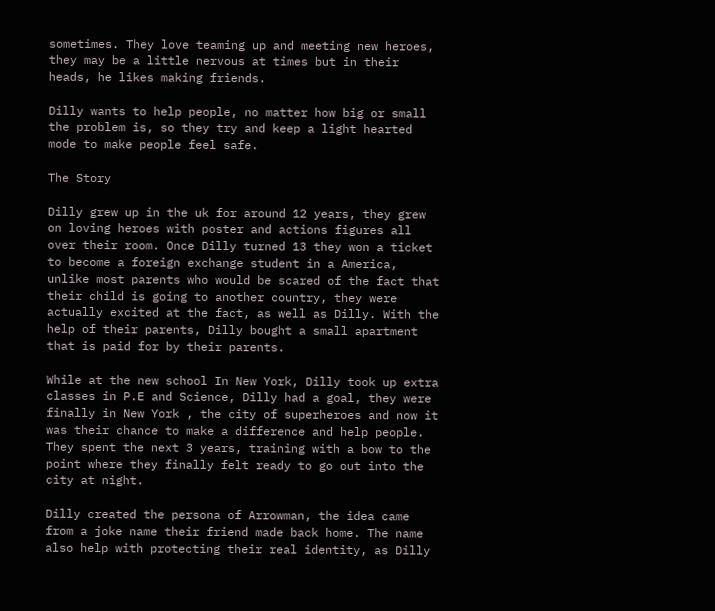sometimes. They love teaming up and meeting new heroes, they may be a little nervous at times but in their heads, he likes making friends.

Dilly wants to help people, no matter how big or small the problem is, so they try and keep a light hearted mode to make people feel safe.

The Story

Dilly grew up in the uk for around 12 years, they grew on loving heroes with poster and actions figures all over their room. Once Dilly turned 13 they won a ticket to become a foreign exchange student in a America, unlike most parents who would be scared of the fact that their child is going to another country, they were actually excited at the fact, as well as Dilly. With the help of their parents, Dilly bought a small apartment that is paid for by their parents.

While at the new school In New York, Dilly took up extra classes in P.E and Science, Dilly had a goal, they were finally in New York , the city of superheroes and now it was their chance to make a difference and help people. They spent the next 3 years, training with a bow to the point where they finally felt ready to go out into the city at night.

Dilly created the persona of Arrowman, the idea came from a joke name their friend made back home. The name also help with protecting their real identity, as Dilly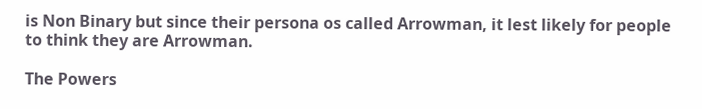is Non Binary but since their persona os called Arrowman, it lest likely for people to think they are Arrowman.

The Powers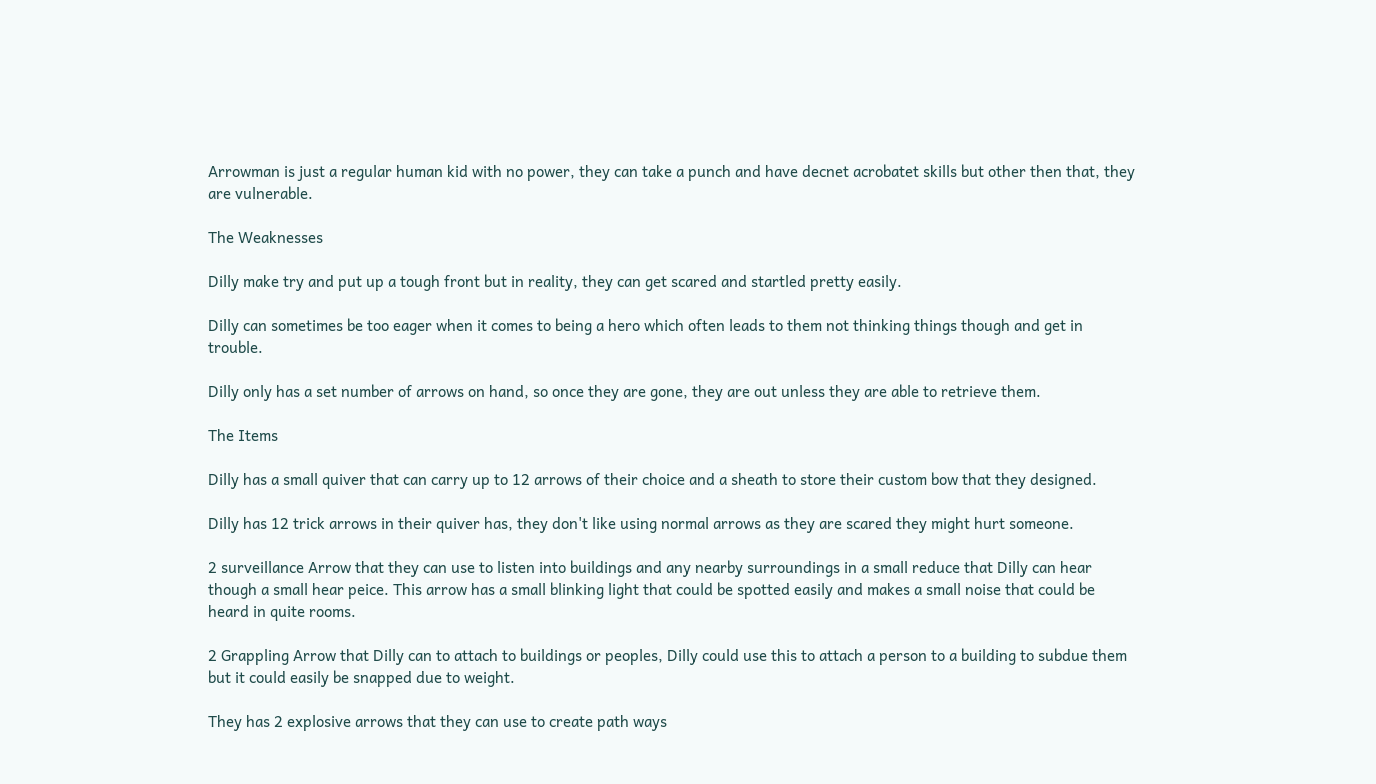Arrowman is just a regular human kid with no power, they can take a punch and have decnet acrobatet skills but other then that, they are vulnerable.

The Weaknesses

Dilly make try and put up a tough front but in reality, they can get scared and startled pretty easily.

Dilly can sometimes be too eager when it comes to being a hero which often leads to them not thinking things though and get in trouble.

Dilly only has a set number of arrows on hand, so once they are gone, they are out unless they are able to retrieve them.

The Items

Dilly has a small quiver that can carry up to 12 arrows of their choice and a sheath to store their custom bow that they designed.

Dilly has 12 trick arrows in their quiver has, they don't like using normal arrows as they are scared they might hurt someone.

2 surveillance Arrow that they can use to listen into buildings and any nearby surroundings in a small reduce that Dilly can hear though a small hear peice. This arrow has a small blinking light that could be spotted easily and makes a small noise that could be heard in quite rooms.

2 Grappling Arrow that Dilly can to attach to buildings or peoples, Dilly could use this to attach a person to a building to subdue them but it could easily be snapped due to weight.

They has 2 explosive arrows that they can use to create path ways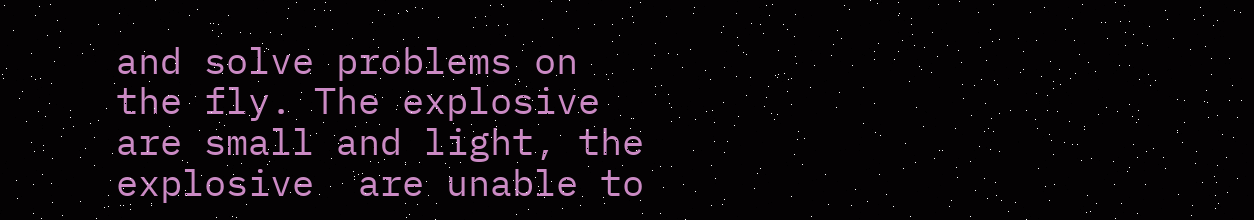and solve problems on the fly. The explosive are small and light, the explosive  are unable to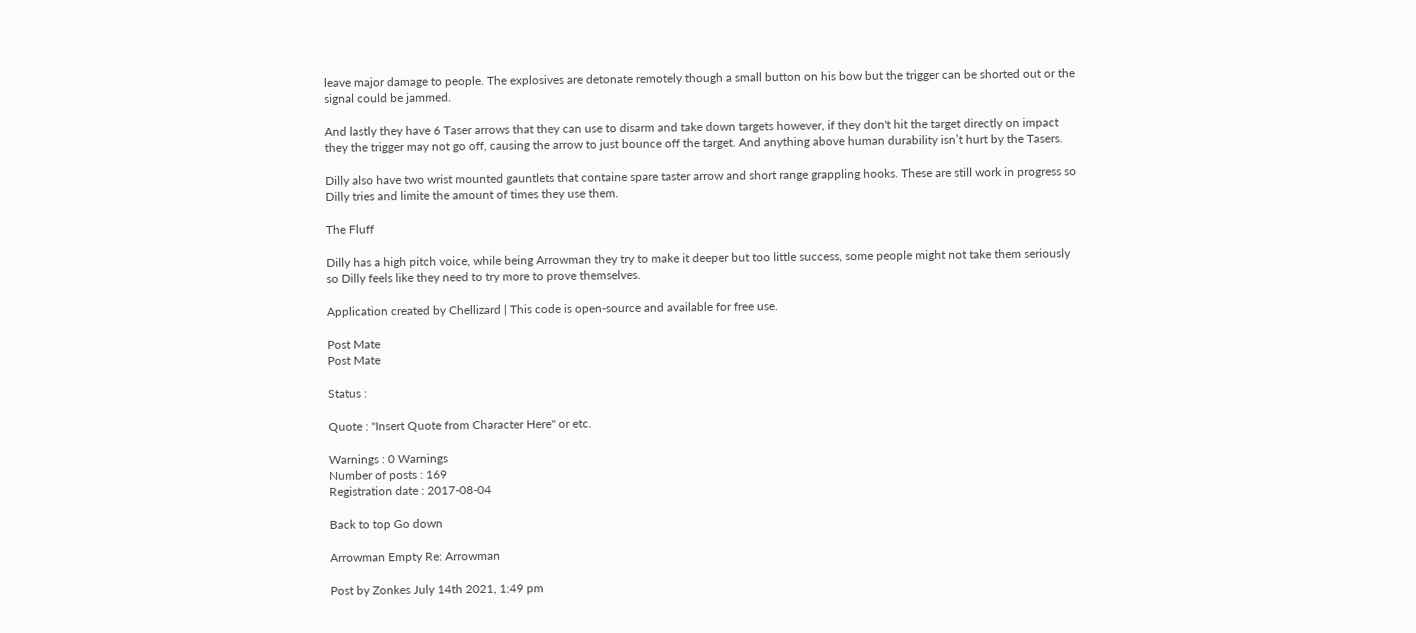leave major damage to people. The explosives are detonate remotely though a small button on his bow but the trigger can be shorted out or the signal could be jammed.

And lastly they have 6 Taser arrows that they can use to disarm and take down targets however, if they don't hit the target directly on impact they the trigger may not go off, causing the arrow to just bounce off the target. And anything above human durability isn’t hurt by the Tasers.

Dilly also have two wrist mounted gauntlets that containe spare taster arrow and short range grappling hooks. These are still work in progress so Dilly tries and limite the amount of times they use them.

The Fluff

Dilly has a high pitch voice, while being Arrowman they try to make it deeper but too little success, some people might not take them seriously so Dilly feels like they need to try more to prove themselves.

Application created by Chellizard | This code is open-source and available for free use.

Post Mate
Post Mate

Status :

Quote : "Insert Quote from Character Here" or etc.

Warnings : 0 Warnings
Number of posts : 169
Registration date : 2017-08-04

Back to top Go down

Arrowman Empty Re: Arrowman

Post by Zonkes July 14th 2021, 1:49 pm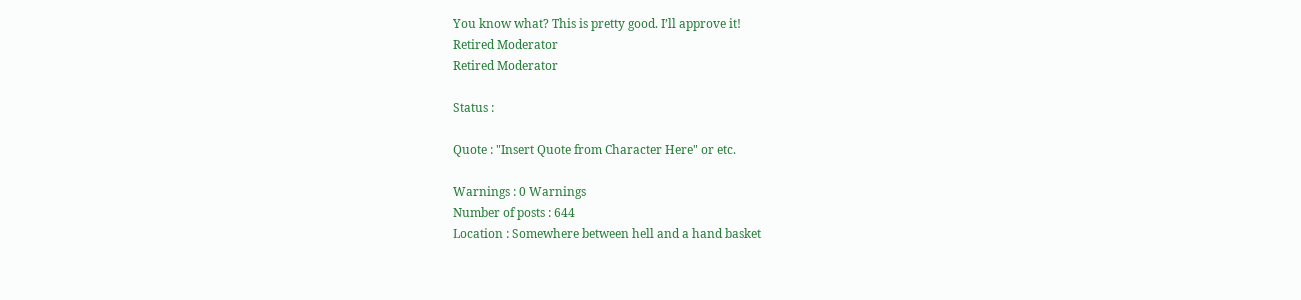You know what? This is pretty good. I’ll approve it!
Retired Moderator
Retired Moderator

Status :

Quote : "Insert Quote from Character Here" or etc.

Warnings : 0 Warnings
Number of posts : 644
Location : Somewhere between hell and a hand basket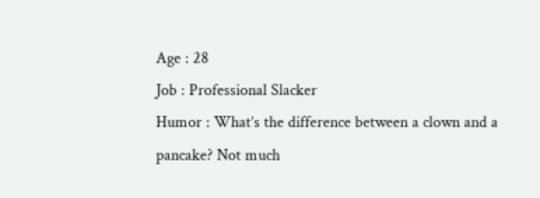Age : 28
Job : Professional Slacker
Humor : What’s the difference between a clown and a pancake? Not much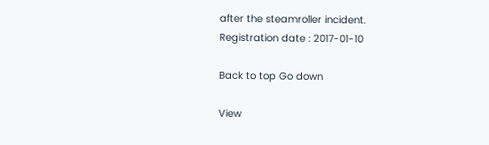after the steamroller incident.
Registration date : 2017-01-10

Back to top Go down

View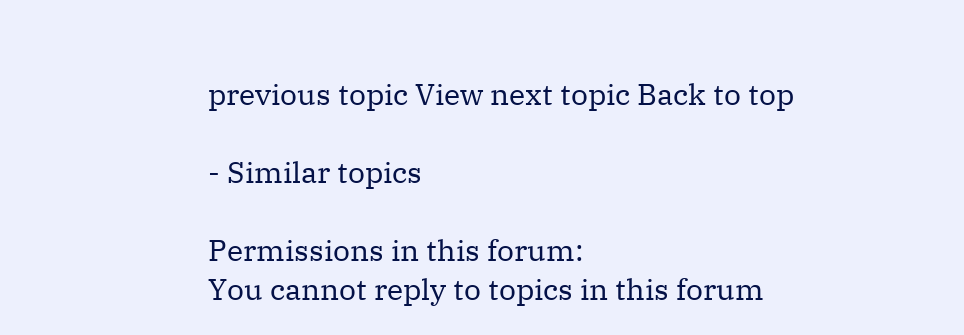previous topic View next topic Back to top

- Similar topics

Permissions in this forum:
You cannot reply to topics in this forum